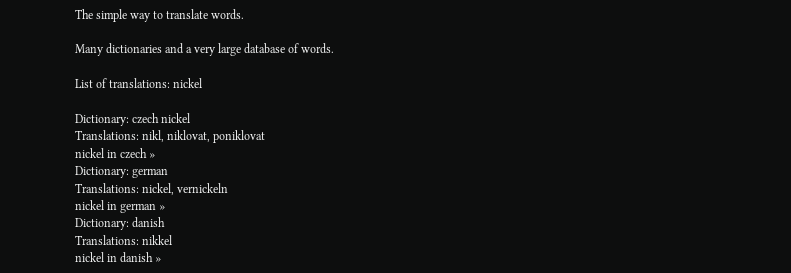The simple way to translate words.

Many dictionaries and a very large database of words.

List of translations: nickel

Dictionary: czech nickel
Translations: nikl, niklovat, poniklovat
nickel in czech »
Dictionary: german
Translations: nickel, vernickeln
nickel in german »
Dictionary: danish
Translations: nikkel
nickel in danish »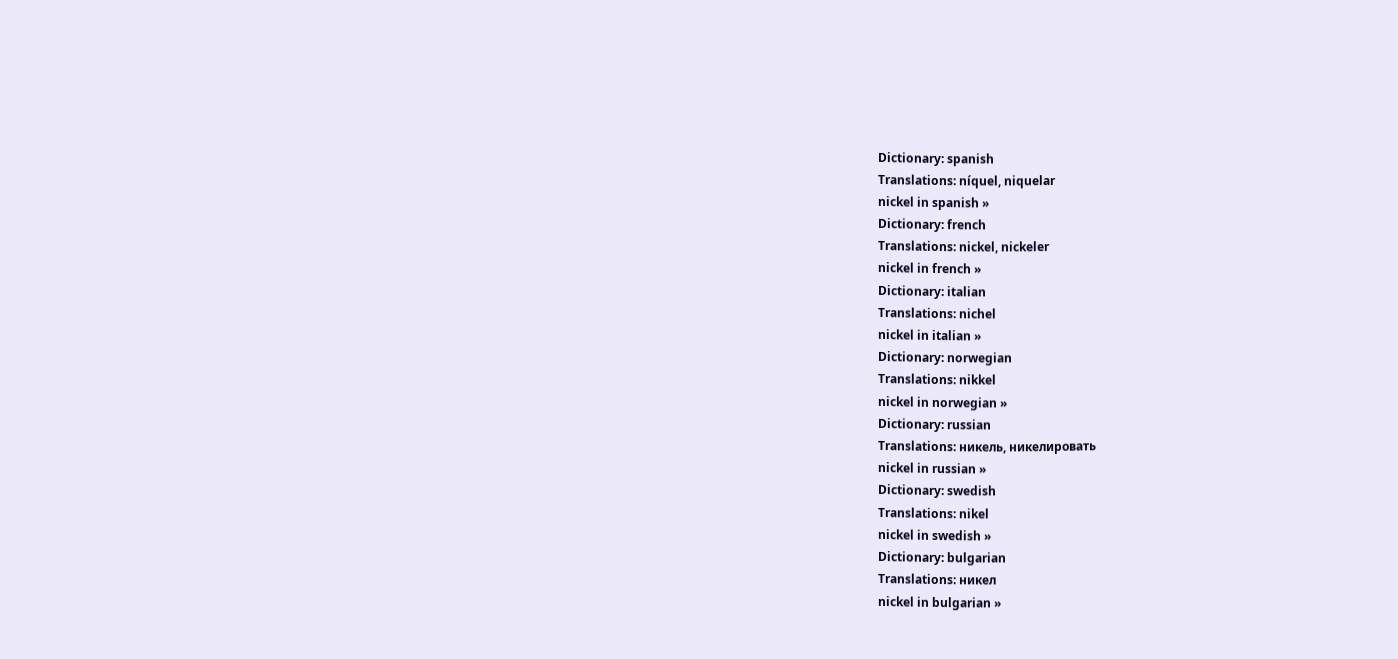Dictionary: spanish
Translations: níquel, niquelar
nickel in spanish »
Dictionary: french
Translations: nickel, nickeler
nickel in french »
Dictionary: italian
Translations: nichel
nickel in italian »
Dictionary: norwegian
Translations: nikkel
nickel in norwegian »
Dictionary: russian
Translations: никель, никелировать
nickel in russian »
Dictionary: swedish
Translations: nikel
nickel in swedish »
Dictionary: bulgarian
Translations: никел
nickel in bulgarian »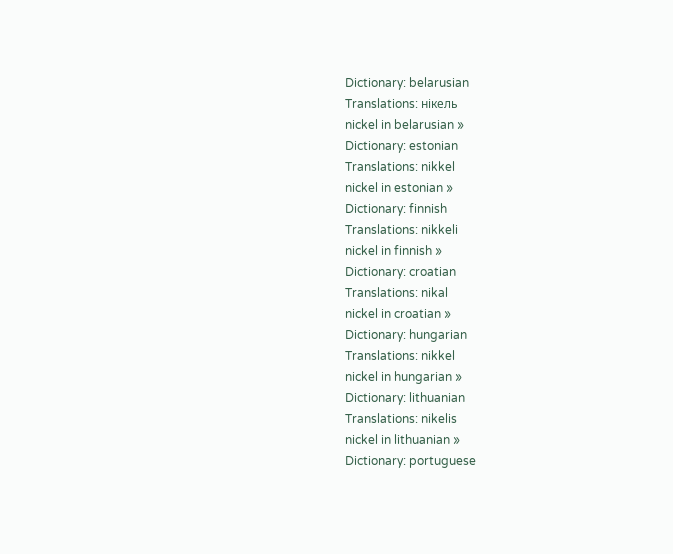Dictionary: belarusian
Translations: нікель
nickel in belarusian »
Dictionary: estonian
Translations: nikkel
nickel in estonian »
Dictionary: finnish
Translations: nikkeli
nickel in finnish »
Dictionary: croatian
Translations: nikal
nickel in croatian »
Dictionary: hungarian
Translations: nikkel
nickel in hungarian »
Dictionary: lithuanian
Translations: nikelis
nickel in lithuanian »
Dictionary: portuguese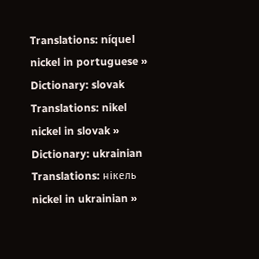Translations: níquel
nickel in portuguese »
Dictionary: slovak
Translations: nikel
nickel in slovak »
Dictionary: ukrainian
Translations: нікель
nickel in ukrainian »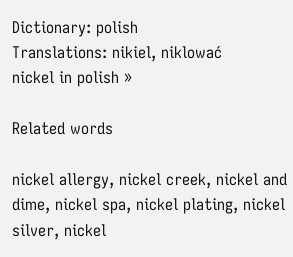Dictionary: polish
Translations: nikiel, niklować
nickel in polish »

Related words

nickel allergy, nickel creek, nickel and dime, nickel spa, nickel plating, nickel silver, nickel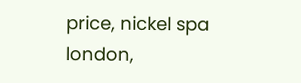price, nickel spa london,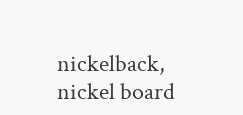nickelback, nickel board